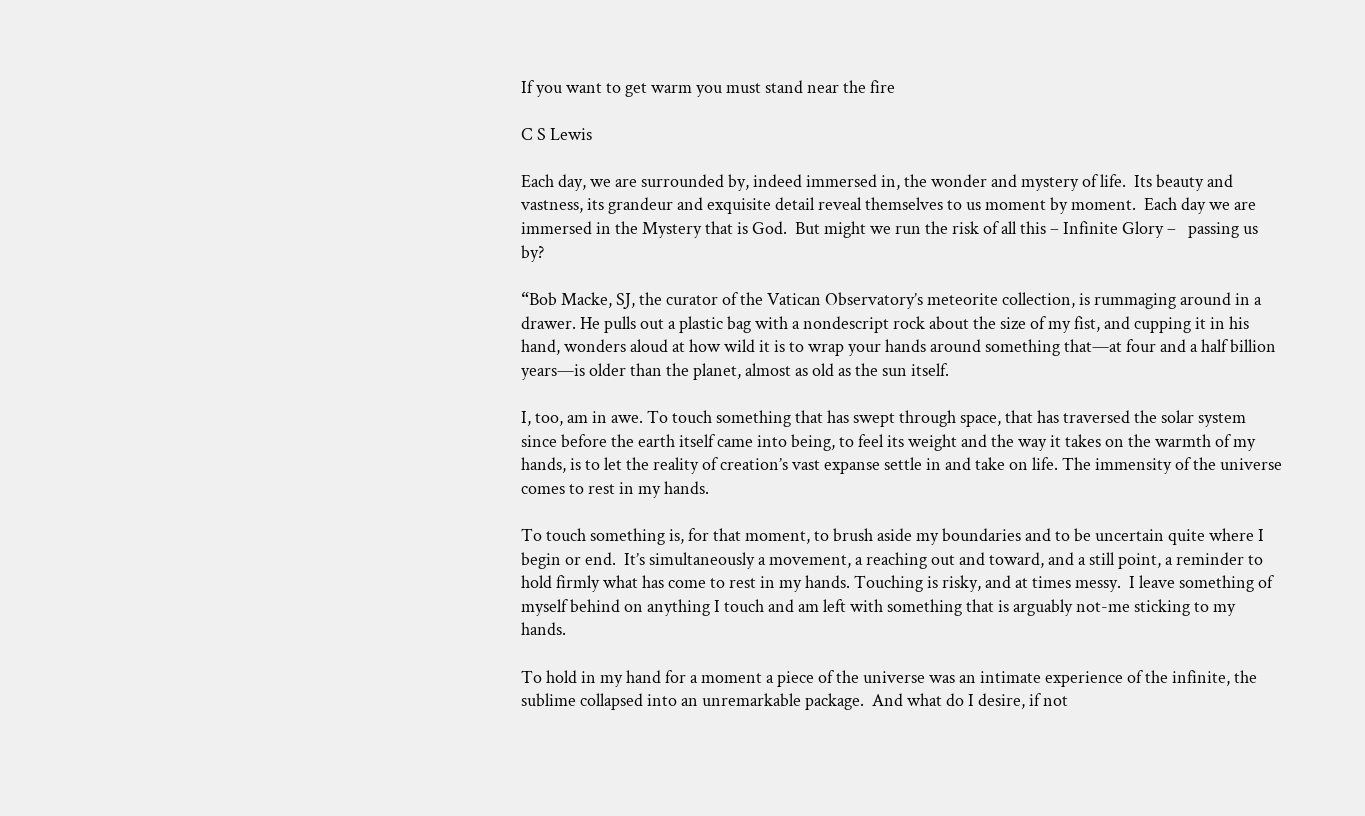If you want to get warm you must stand near the fire

C S Lewis

Each day, we are surrounded by, indeed immersed in, the wonder and mystery of life.  Its beauty and vastness, its grandeur and exquisite detail reveal themselves to us moment by moment.  Each day we are immersed in the Mystery that is God.  But might we run the risk of all this – Infinite Glory –   passing us by?

“Bob Macke, SJ, the curator of the Vatican Observatory’s meteorite collection, is rummaging around in a drawer. He pulls out a plastic bag with a nondescript rock about the size of my fist, and cupping it in his hand, wonders aloud at how wild it is to wrap your hands around something that—at four and a half billion years—is older than the planet, almost as old as the sun itself.

I, too, am in awe. To touch something that has swept through space, that has traversed the solar system since before the earth itself came into being, to feel its weight and the way it takes on the warmth of my hands, is to let the reality of creation’s vast expanse settle in and take on life. The immensity of the universe comes to rest in my hands.

To touch something is, for that moment, to brush aside my boundaries and to be uncertain quite where I begin or end.  It’s simultaneously a movement, a reaching out and toward, and a still point, a reminder to hold firmly what has come to rest in my hands. Touching is risky, and at times messy.  I leave something of myself behind on anything I touch and am left with something that is arguably not-me sticking to my hands.

To hold in my hand for a moment a piece of the universe was an intimate experience of the infinite, the sublime collapsed into an unremarkable package.  And what do I desire, if not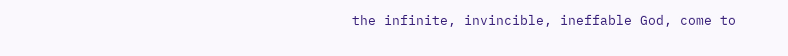the infinite, invincible, ineffable God, come to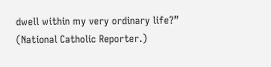dwell within my very ordinary life?” (National Catholic Reporter.)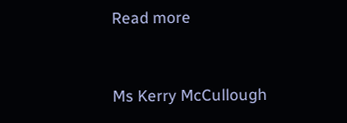Read more


Ms Kerry McCullough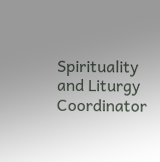Spirituality and Liturgy Coordinator